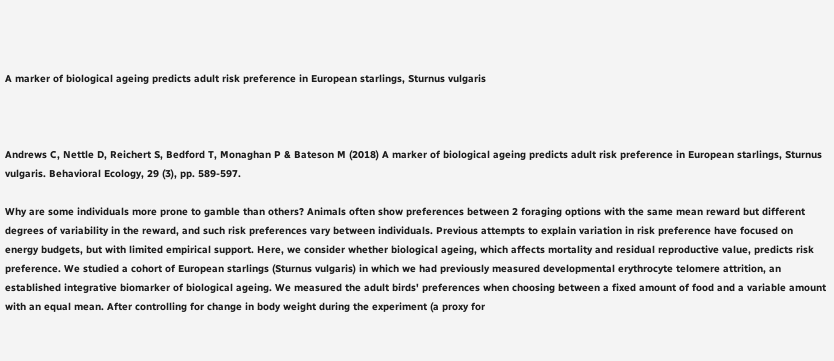A marker of biological ageing predicts adult risk preference in European starlings, Sturnus vulgaris



Andrews C, Nettle D, Reichert S, Bedford T, Monaghan P & Bateson M (2018) A marker of biological ageing predicts adult risk preference in European starlings, Sturnus vulgaris. Behavioral Ecology, 29 (3), pp. 589-597.

Why are some individuals more prone to gamble than others? Animals often show preferences between 2 foraging options with the same mean reward but different degrees of variability in the reward, and such risk preferences vary between individuals. Previous attempts to explain variation in risk preference have focused on energy budgets, but with limited empirical support. Here, we consider whether biological ageing, which affects mortality and residual reproductive value, predicts risk preference. We studied a cohort of European starlings (Sturnus vulgaris) in which we had previously measured developmental erythrocyte telomere attrition, an established integrative biomarker of biological ageing. We measured the adult birds' preferences when choosing between a fixed amount of food and a variable amount with an equal mean. After controlling for change in body weight during the experiment (a proxy for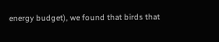energy budget), we found that birds that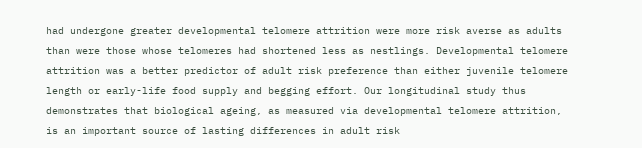had undergone greater developmental telomere attrition were more risk averse as adults than were those whose telomeres had shortened less as nestlings. Developmental telomere attrition was a better predictor of adult risk preference than either juvenile telomere length or early-life food supply and begging effort. Our longitudinal study thus demonstrates that biological ageing, as measured via developmental telomere attrition, is an important source of lasting differences in adult risk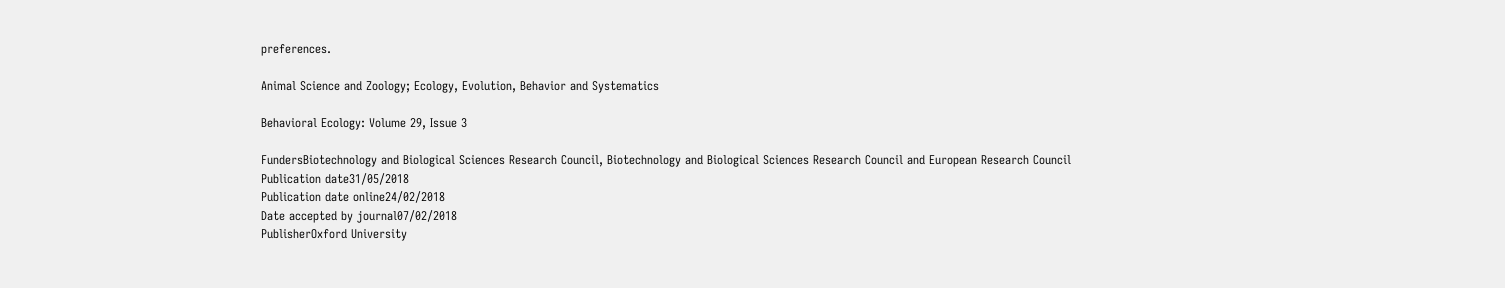preferences.

Animal Science and Zoology; Ecology, Evolution, Behavior and Systematics

Behavioral Ecology: Volume 29, Issue 3

FundersBiotechnology and Biological Sciences Research Council, Biotechnology and Biological Sciences Research Council and European Research Council
Publication date31/05/2018
Publication date online24/02/2018
Date accepted by journal07/02/2018
PublisherOxford University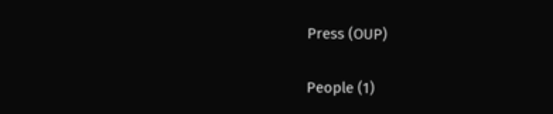Press (OUP)

People (1)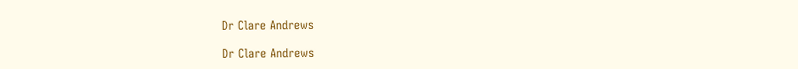Dr Clare Andrews

Dr Clare Andrews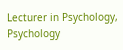Lecturer in Psychology, Psychology